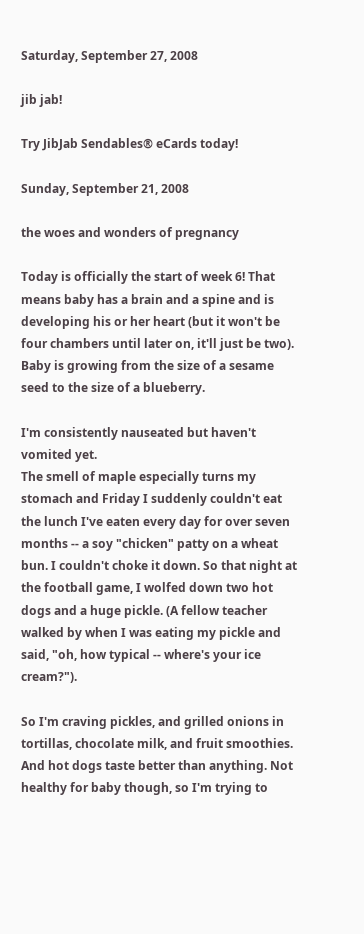Saturday, September 27, 2008

jib jab!

Try JibJab Sendables® eCards today!

Sunday, September 21, 2008

the woes and wonders of pregnancy

Today is officially the start of week 6! That means baby has a brain and a spine and is developing his or her heart (but it won't be four chambers until later on, it'll just be two). Baby is growing from the size of a sesame seed to the size of a blueberry.

I'm consistently nauseated but haven't vomited yet.
The smell of maple especially turns my stomach and Friday I suddenly couldn't eat the lunch I've eaten every day for over seven months -- a soy "chicken" patty on a wheat bun. I couldn't choke it down. So that night at the football game, I wolfed down two hot dogs and a huge pickle. (A fellow teacher walked by when I was eating my pickle and said, "oh, how typical -- where's your ice cream?").

So I'm craving pickles, and grilled onions in tortillas, chocolate milk, and fruit smoothies. And hot dogs taste better than anything. Not healthy for baby though, so I'm trying to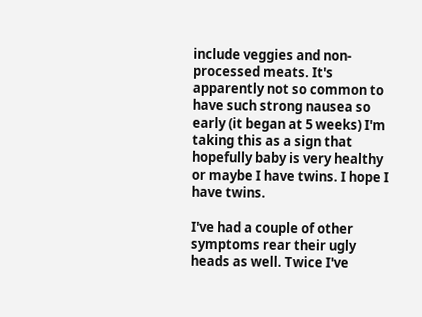include veggies and non-processed meats. It's apparently not so common to have such strong nausea so early (it began at 5 weeks) I'm taking this as a sign that hopefully baby is very healthy or maybe I have twins. I hope I have twins.

I've had a couple of other symptoms rear their ugly heads as well. Twice I've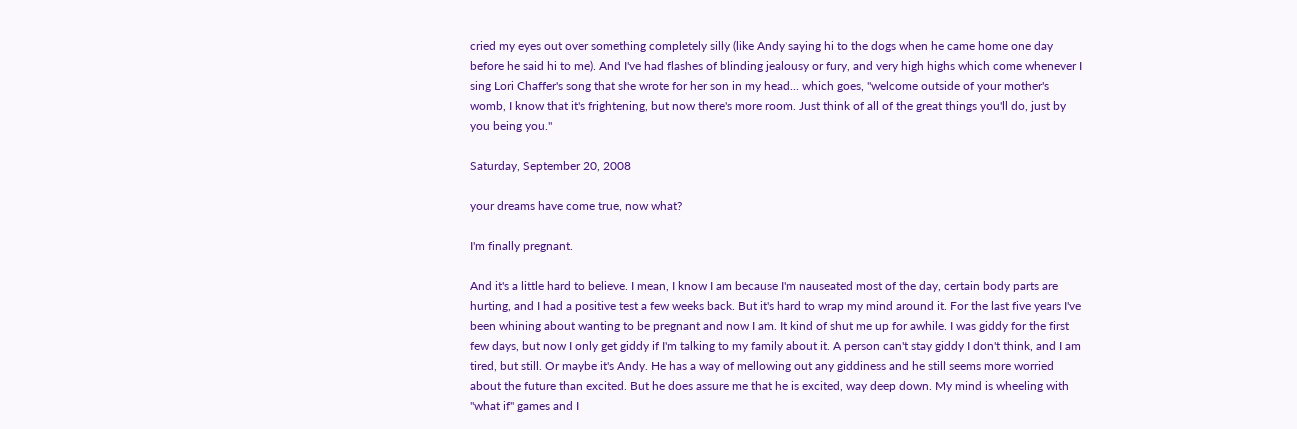cried my eyes out over something completely silly (like Andy saying hi to the dogs when he came home one day before he said hi to me). And I've had flashes of blinding jealousy or fury, and very high highs which come whenever I sing Lori Chaffer's song that she wrote for her son in my head... which goes, "welcome outside of your mother's womb, I know that it's frightening, but now there's more room. Just think of all of the great things you'll do, just by you being you."

Saturday, September 20, 2008

your dreams have come true, now what?

I'm finally pregnant.

And it's a little hard to believe. I mean, I know I am because I'm nauseated most of the day, certain body parts are hurting, and I had a positive test a few weeks back. But it's hard to wrap my mind around it. For the last five years I've been whining about wanting to be pregnant and now I am. It kind of shut me up for awhile. I was giddy for the first few days, but now I only get giddy if I'm talking to my family about it. A person can't stay giddy I don't think, and I am tired, but still. Or maybe it's Andy. He has a way of mellowing out any giddiness and he still seems more worried about the future than excited. But he does assure me that he is excited, way deep down. My mind is wheeling with "what if" games and I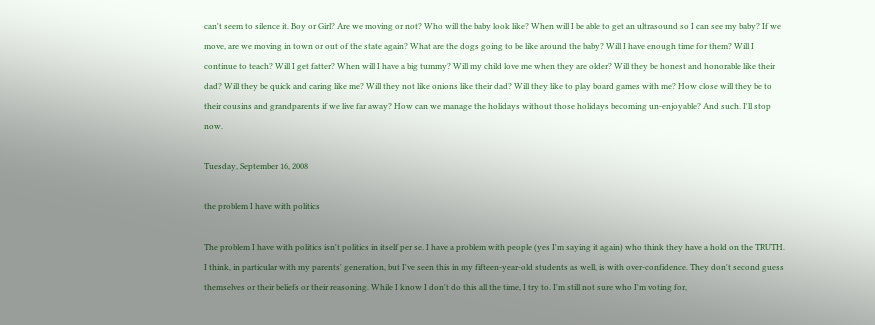can't seem to silence it. Boy or Girl? Are we moving or not? Who will the baby look like? When will I be able to get an ultrasound so I can see my baby? If we move, are we moving in town or out of the state again? What are the dogs going to be like around the baby? Will I have enough time for them? Will I continue to teach? Will I get fatter? When will I have a big tummy? Will my child love me when they are older? Will they be honest and honorable like their dad? Will they be quick and caring like me? Will they not like onions like their dad? Will they like to play board games with me? How close will they be to their cousins and grandparents if we live far away? How can we manage the holidays without those holidays becoming un-enjoyable? And such. I'll stop now.

Tuesday, September 16, 2008

the problem I have with politics

The problem I have with politics isn't politics in itself per se. I have a problem with people (yes I'm saying it again) who think they have a hold on the TRUTH. I think, in particular with my parents' generation, but I've seen this in my fifteen-year-old students as well, is with over-confidence. They don't second guess themselves or their beliefs or their reasoning. While I know I don't do this all the time, I try to. I'm still not sure who I'm voting for,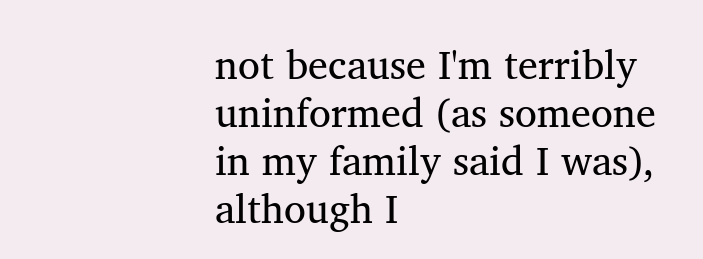not because I'm terribly uninformed (as someone in my family said I was), although I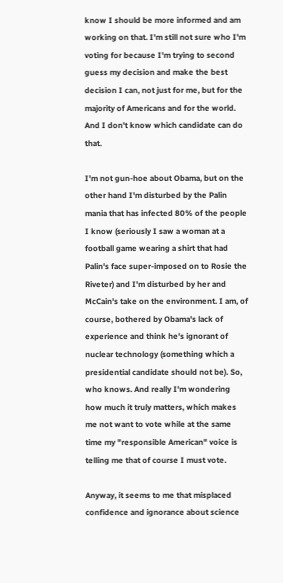know I should be more informed and am working on that. I'm still not sure who I'm voting for because I'm trying to second guess my decision and make the best decision I can, not just for me, but for the majority of Americans and for the world. And I don't know which candidate can do that.

I'm not gun-hoe about Obama, but on the other hand I'm disturbed by the Palin mania that has infected 80% of the people I know (seriously I saw a woman at a football game wearing a shirt that had Palin's face super-imposed on to Rosie the Riveter) and I'm disturbed by her and McCain's take on the environment. I am, of course, bothered by Obama's lack of experience and think he's ignorant of nuclear technology (something which a presidential candidate should not be). So, who knows. And really I'm wondering how much it truly matters, which makes me not want to vote while at the same time my "responsible American" voice is telling me that of course I must vote.

Anyway, it seems to me that misplaced confidence and ignorance about science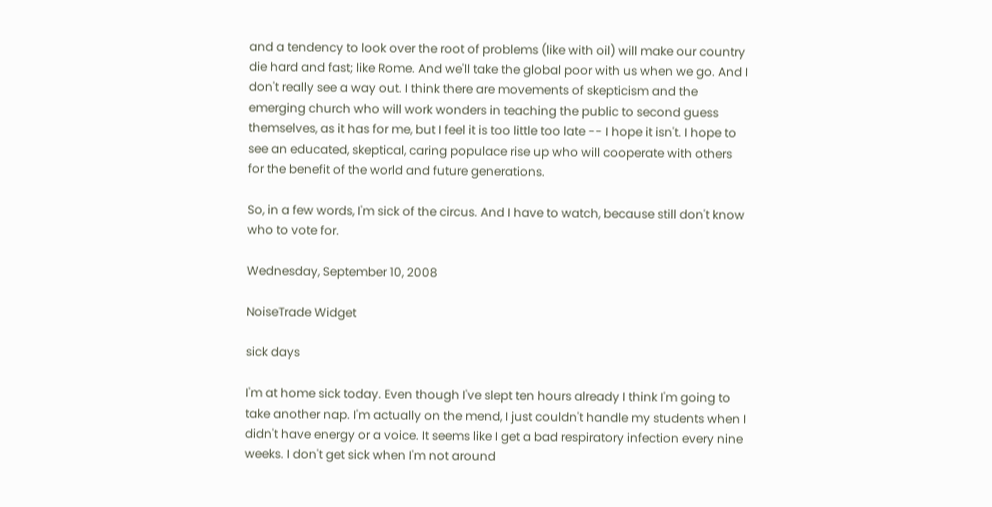and a tendency to look over the root of problems (like with oil) will make our country die hard and fast; like Rome. And we'll take the global poor with us when we go. And I don't really see a way out. I think there are movements of skepticism and the emerging church who will work wonders in teaching the public to second guess themselves, as it has for me, but I feel it is too little too late -- I hope it isn't. I hope to see an educated, skeptical, caring populace rise up who will cooperate with others for the benefit of the world and future generations.

So, in a few words, I'm sick of the circus. And I have to watch, because still don't know who to vote for.

Wednesday, September 10, 2008

NoiseTrade Widget

sick days

I'm at home sick today. Even though I've slept ten hours already I think I'm going to take another nap. I'm actually on the mend, I just couldn't handle my students when I didn't have energy or a voice. It seems like I get a bad respiratory infection every nine weeks. I don't get sick when I'm not around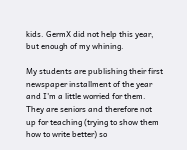kids. GermX did not help this year, but enough of my whining.

My students are publishing their first newspaper installment of the year and I'm a little worried for them. They are seniors and therefore not up for teaching (trying to show them how to write better) so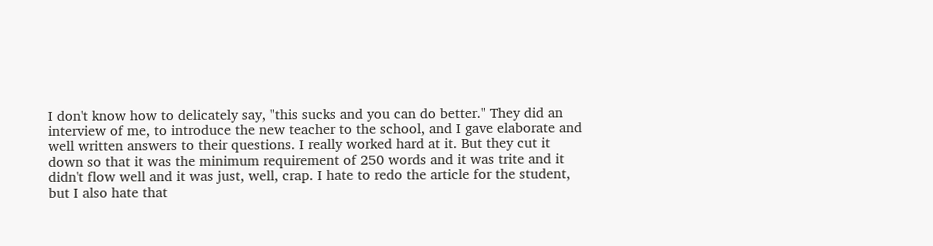I don't know how to delicately say, "this sucks and you can do better." They did an interview of me, to introduce the new teacher to the school, and I gave elaborate and well written answers to their questions. I really worked hard at it. But they cut it down so that it was the minimum requirement of 250 words and it was trite and it didn't flow well and it was just, well, crap. I hate to redo the article for the student, but I also hate that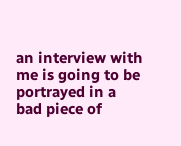an interview with me is going to be portrayed in a bad piece of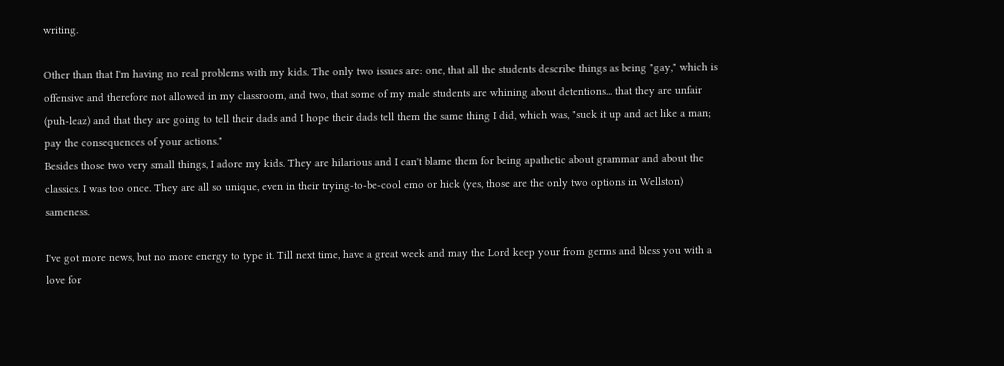writing.

Other than that I'm having no real problems with my kids. The only two issues are: one, that all the students describe things as being "gay," which is offensive and therefore not allowed in my classroom, and two, that some of my male students are whining about detentions... that they are unfair (puh-leaz) and that they are going to tell their dads and I hope their dads tell them the same thing I did, which was, "suck it up and act like a man; pay the consequences of your actions."
Besides those two very small things, I adore my kids. They are hilarious and I can't blame them for being apathetic about grammar and about the classics. I was too once. They are all so unique, even in their trying-to-be-cool emo or hick (yes, those are the only two options in Wellston) sameness.

I've got more news, but no more energy to type it. Till next time, have a great week and may the Lord keep your from germs and bless you with a love for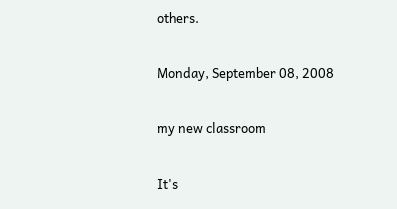others.

Monday, September 08, 2008

my new classroom

It's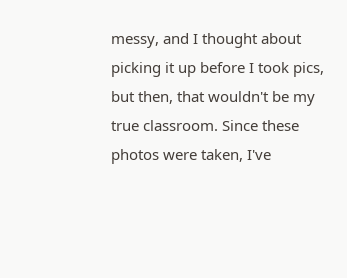messy, and I thought about picking it up before I took pics, but then, that wouldn't be my true classroom. Since these photos were taken, I've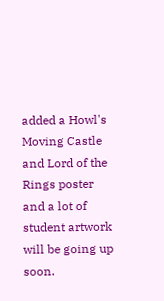added a Howl's Moving Castle and Lord of the Rings poster and a lot of student artwork will be going up soon.